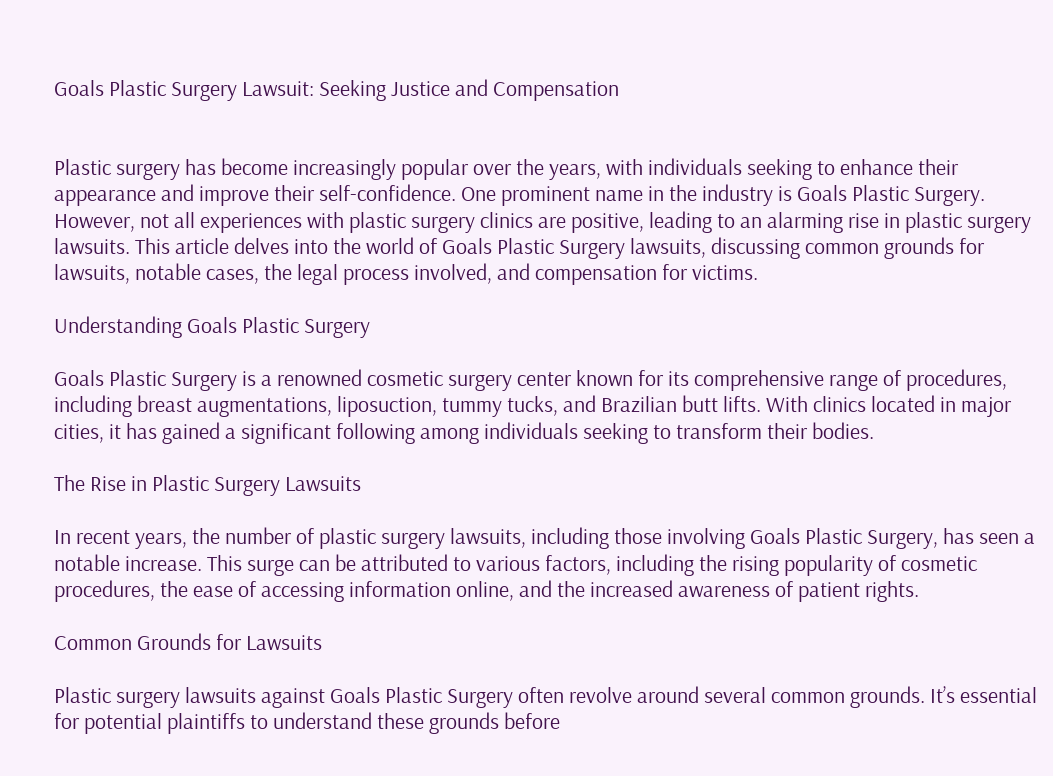Goals Plastic Surgery Lawsuit: Seeking Justice and Compensation


Plastic surgery has become increasingly popular over the years, with individuals seeking to enhance their appearance and improve their self-confidence. One prominent name in the industry is Goals Plastic Surgery. However, not all experiences with plastic surgery clinics are positive, leading to an alarming rise in plastic surgery lawsuits. This article delves into the world of Goals Plastic Surgery lawsuits, discussing common grounds for lawsuits, notable cases, the legal process involved, and compensation for victims.

Understanding Goals Plastic Surgery

Goals Plastic Surgery is a renowned cosmetic surgery center known for its comprehensive range of procedures, including breast augmentations, liposuction, tummy tucks, and Brazilian butt lifts. With clinics located in major cities, it has gained a significant following among individuals seeking to transform their bodies.

The Rise in Plastic Surgery Lawsuits

In recent years, the number of plastic surgery lawsuits, including those involving Goals Plastic Surgery, has seen a notable increase. This surge can be attributed to various factors, including the rising popularity of cosmetic procedures, the ease of accessing information online, and the increased awareness of patient rights.

Common Grounds for Lawsuits

Plastic surgery lawsuits against Goals Plastic Surgery often revolve around several common grounds. It’s essential for potential plaintiffs to understand these grounds before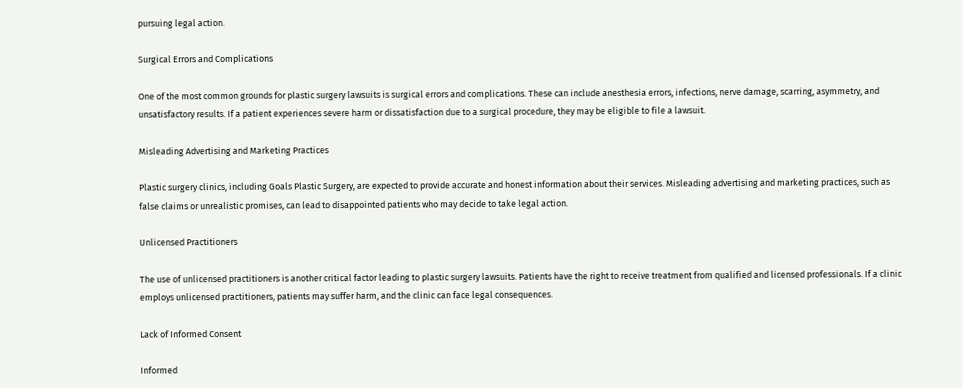pursuing legal action.

Surgical Errors and Complications

One of the most common grounds for plastic surgery lawsuits is surgical errors and complications. These can include anesthesia errors, infections, nerve damage, scarring, asymmetry, and unsatisfactory results. If a patient experiences severe harm or dissatisfaction due to a surgical procedure, they may be eligible to file a lawsuit.

Misleading Advertising and Marketing Practices

Plastic surgery clinics, including Goals Plastic Surgery, are expected to provide accurate and honest information about their services. Misleading advertising and marketing practices, such as false claims or unrealistic promises, can lead to disappointed patients who may decide to take legal action.

Unlicensed Practitioners

The use of unlicensed practitioners is another critical factor leading to plastic surgery lawsuits. Patients have the right to receive treatment from qualified and licensed professionals. If a clinic employs unlicensed practitioners, patients may suffer harm, and the clinic can face legal consequences.

Lack of Informed Consent

Informed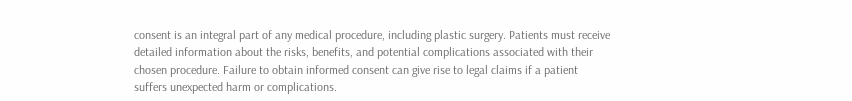consent is an integral part of any medical procedure, including plastic surgery. Patients must receive detailed information about the risks, benefits, and potential complications associated with their chosen procedure. Failure to obtain informed consent can give rise to legal claims if a patient suffers unexpected harm or complications.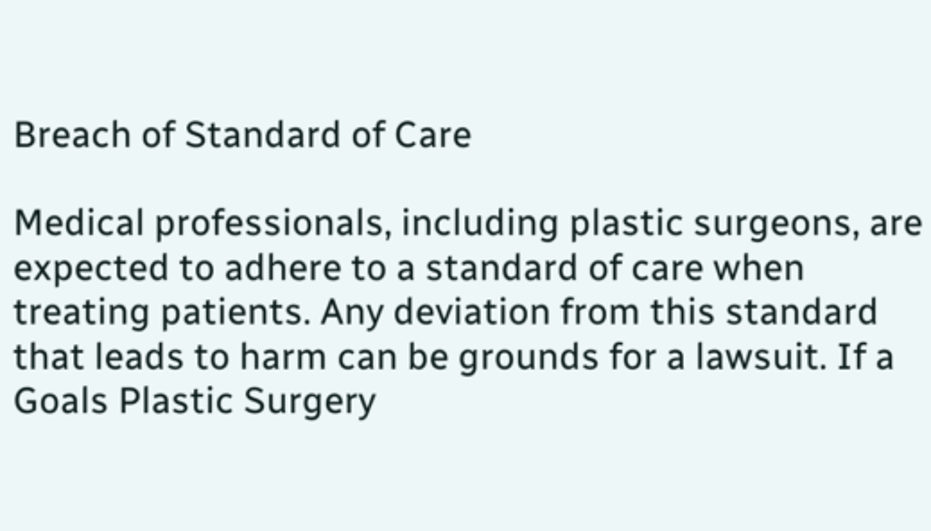Breach of Standard of Care

Medical professionals, including plastic surgeons, are expected to adhere to a standard of care when treating patients. Any deviation from this standard that leads to harm can be grounds for a lawsuit. If a Goals Plastic Surgery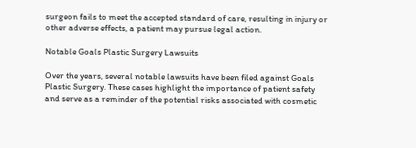surgeon fails to meet the accepted standard of care, resulting in injury or other adverse effects, a patient may pursue legal action.

Notable Goals Plastic Surgery Lawsuits

Over the years, several notable lawsuits have been filed against Goals Plastic Surgery. These cases highlight the importance of patient safety and serve as a reminder of the potential risks associated with cosmetic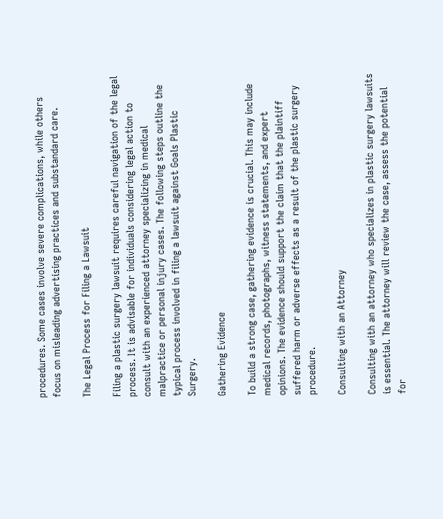procedures. Some cases involve severe complications, while others focus on misleading advertising practices and substandard care.

The Legal Process for Filing a Lawsuit

Filing a plastic surgery lawsuit requires careful navigation of the legal process. It is advisable for individuals considering legal action to consult with an experienced attorney specializing in medical malpractice or personal injury cases. The following steps outline the typical process involved in filing a lawsuit against Goals Plastic Surgery.

Gathering Evidence

To build a strong case, gathering evidence is crucial. This may include medical records, photographs, witness statements, and expert opinions. The evidence should support the claim that the plaintiff suffered harm or adverse effects as a result of the plastic surgery procedure.

Consulting with an Attorney

Consulting with an attorney who specializes in plastic surgery lawsuits is essential. The attorney will review the case, assess the potential for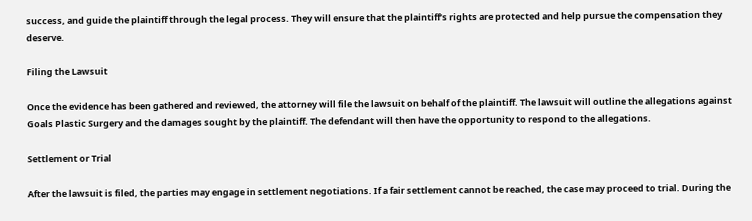success, and guide the plaintiff through the legal process. They will ensure that the plaintiff’s rights are protected and help pursue the compensation they deserve.

Filing the Lawsuit

Once the evidence has been gathered and reviewed, the attorney will file the lawsuit on behalf of the plaintiff. The lawsuit will outline the allegations against Goals Plastic Surgery and the damages sought by the plaintiff. The defendant will then have the opportunity to respond to the allegations.

Settlement or Trial

After the lawsuit is filed, the parties may engage in settlement negotiations. If a fair settlement cannot be reached, the case may proceed to trial. During the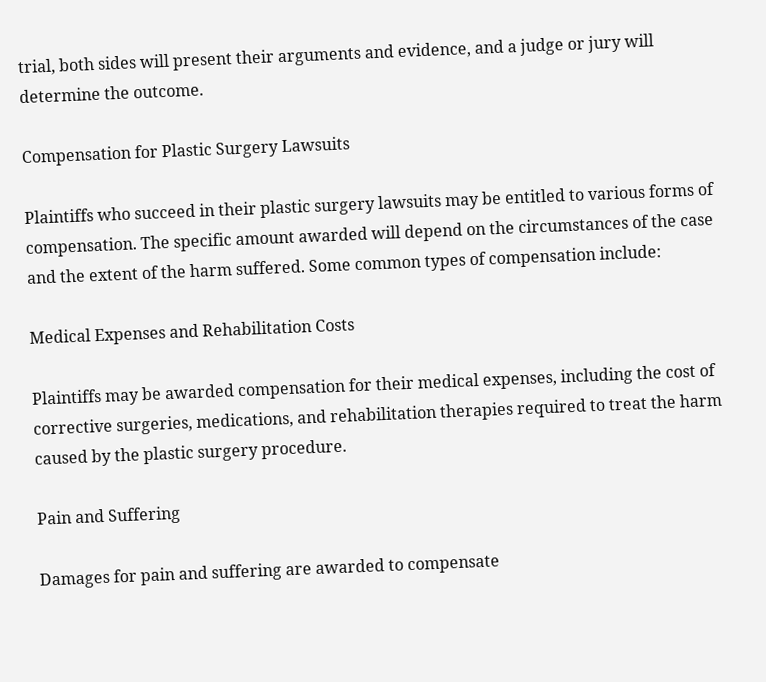trial, both sides will present their arguments and evidence, and a judge or jury will determine the outcome.

Compensation for Plastic Surgery Lawsuits

Plaintiffs who succeed in their plastic surgery lawsuits may be entitled to various forms of compensation. The specific amount awarded will depend on the circumstances of the case and the extent of the harm suffered. Some common types of compensation include:

Medical Expenses and Rehabilitation Costs

Plaintiffs may be awarded compensation for their medical expenses, including the cost of corrective surgeries, medications, and rehabilitation therapies required to treat the harm caused by the plastic surgery procedure.

Pain and Suffering

Damages for pain and suffering are awarded to compensate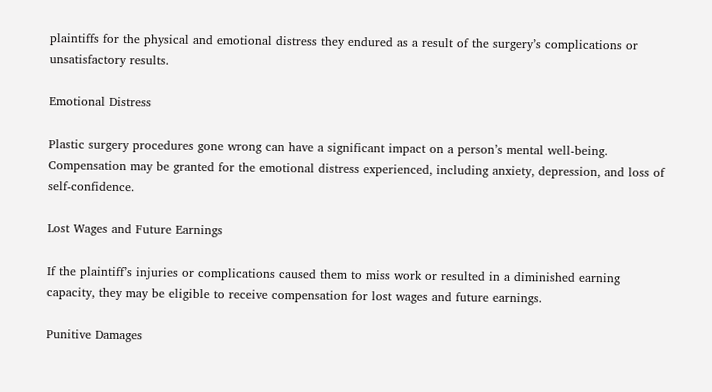plaintiffs for the physical and emotional distress they endured as a result of the surgery’s complications or unsatisfactory results.

Emotional Distress

Plastic surgery procedures gone wrong can have a significant impact on a person’s mental well-being. Compensation may be granted for the emotional distress experienced, including anxiety, depression, and loss of self-confidence.

Lost Wages and Future Earnings

If the plaintiff’s injuries or complications caused them to miss work or resulted in a diminished earning capacity, they may be eligible to receive compensation for lost wages and future earnings.

Punitive Damages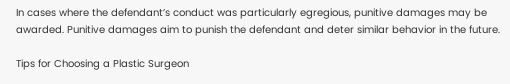In cases where the defendant’s conduct was particularly egregious, punitive damages may be awarded. Punitive damages aim to punish the defendant and deter similar behavior in the future.

Tips for Choosing a Plastic Surgeon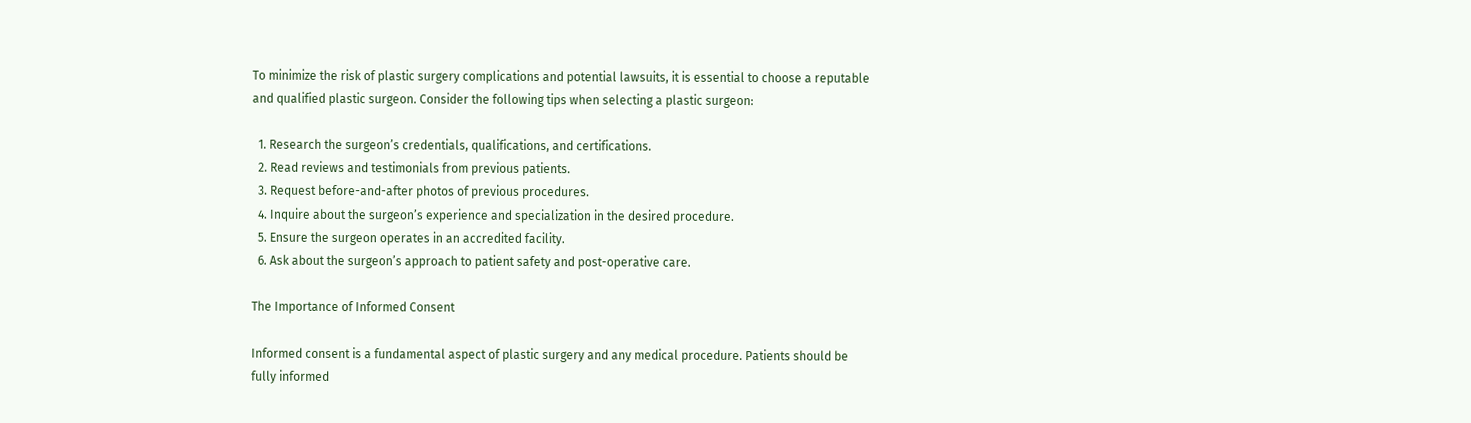To minimize the risk of plastic surgery complications and potential lawsuits, it is essential to choose a reputable and qualified plastic surgeon. Consider the following tips when selecting a plastic surgeon:

  1. Research the surgeon’s credentials, qualifications, and certifications.
  2. Read reviews and testimonials from previous patients.
  3. Request before-and-after photos of previous procedures.
  4. Inquire about the surgeon’s experience and specialization in the desired procedure.
  5. Ensure the surgeon operates in an accredited facility.
  6. Ask about the surgeon’s approach to patient safety and post-operative care.

The Importance of Informed Consent

Informed consent is a fundamental aspect of plastic surgery and any medical procedure. Patients should be fully informed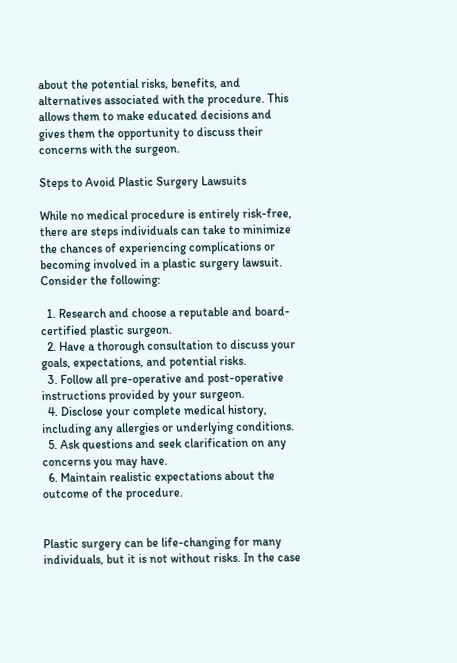about the potential risks, benefits, and alternatives associated with the procedure. This allows them to make educated decisions and gives them the opportunity to discuss their concerns with the surgeon.

Steps to Avoid Plastic Surgery Lawsuits

While no medical procedure is entirely risk-free, there are steps individuals can take to minimize the chances of experiencing complications or becoming involved in a plastic surgery lawsuit. Consider the following:

  1. Research and choose a reputable and board-certified plastic surgeon.
  2. Have a thorough consultation to discuss your goals, expectations, and potential risks.
  3. Follow all pre-operative and post-operative instructions provided by your surgeon.
  4. Disclose your complete medical history, including any allergies or underlying conditions.
  5. Ask questions and seek clarification on any concerns you may have.
  6. Maintain realistic expectations about the outcome of the procedure.


Plastic surgery can be life-changing for many individuals, but it is not without risks. In the case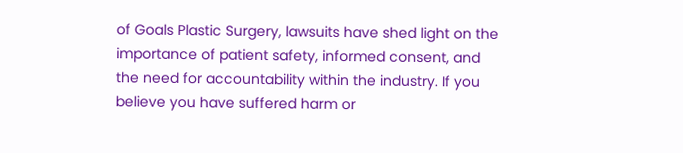of Goals Plastic Surgery, lawsuits have shed light on the importance of patient safety, informed consent, and the need for accountability within the industry. If you believe you have suffered harm or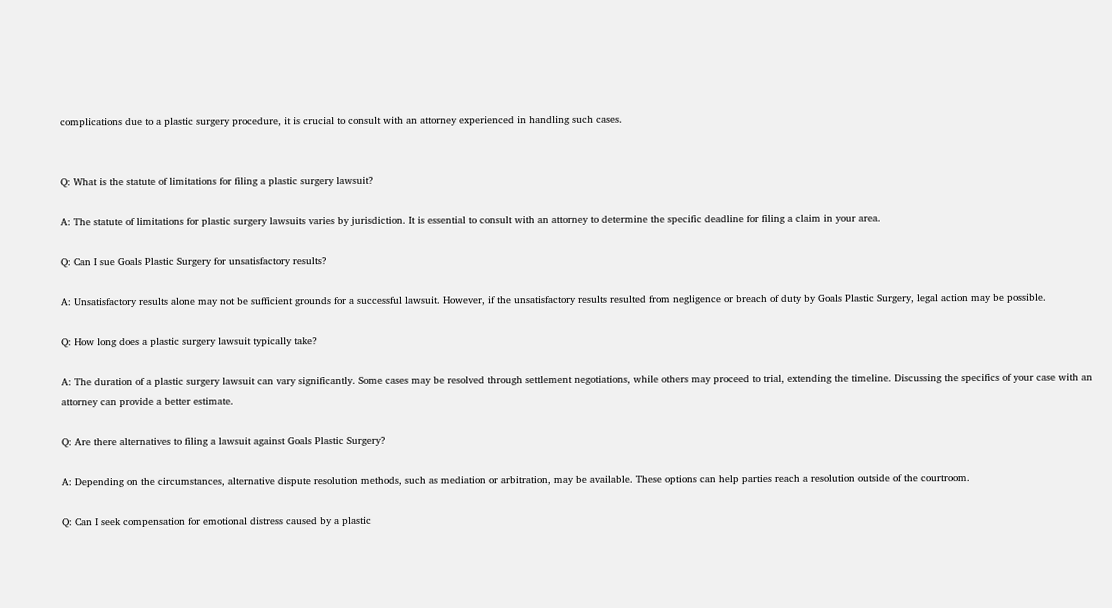complications due to a plastic surgery procedure, it is crucial to consult with an attorney experienced in handling such cases.


Q: What is the statute of limitations for filing a plastic surgery lawsuit?

A: The statute of limitations for plastic surgery lawsuits varies by jurisdiction. It is essential to consult with an attorney to determine the specific deadline for filing a claim in your area.

Q: Can I sue Goals Plastic Surgery for unsatisfactory results?

A: Unsatisfactory results alone may not be sufficient grounds for a successful lawsuit. However, if the unsatisfactory results resulted from negligence or breach of duty by Goals Plastic Surgery, legal action may be possible.

Q: How long does a plastic surgery lawsuit typically take?

A: The duration of a plastic surgery lawsuit can vary significantly. Some cases may be resolved through settlement negotiations, while others may proceed to trial, extending the timeline. Discussing the specifics of your case with an attorney can provide a better estimate.

Q: Are there alternatives to filing a lawsuit against Goals Plastic Surgery?

A: Depending on the circumstances, alternative dispute resolution methods, such as mediation or arbitration, may be available. These options can help parties reach a resolution outside of the courtroom.

Q: Can I seek compensation for emotional distress caused by a plastic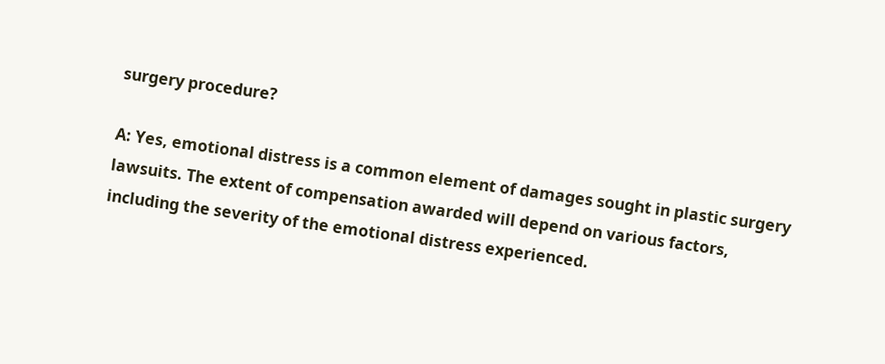surgery procedure?

A: Yes, emotional distress is a common element of damages sought in plastic surgery lawsuits. The extent of compensation awarded will depend on various factors, including the severity of the emotional distress experienced.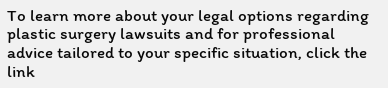To learn more about your legal options regarding plastic surgery lawsuits and for professional advice tailored to your specific situation, click the link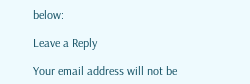below:

Leave a Reply

Your email address will not be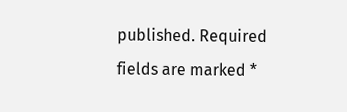published. Required fields are marked *